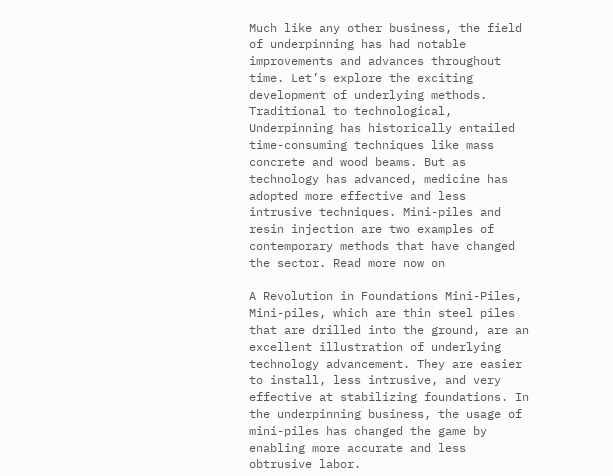Much like any other business, the field of underpinning has had notable improvements and advances throughout time. Let’s explore the exciting development of underlying methods. Traditional to technological, Underpinning has historically entailed time-consuming techniques like mass concrete and wood beams. But as technology has advanced, medicine has adopted more effective and less intrusive techniques. Mini-piles and resin injection are two examples of contemporary methods that have changed the sector. Read more now on

A Revolution in Foundations Mini-Piles, Mini-piles, which are thin steel piles that are drilled into the ground, are an excellent illustration of underlying technology advancement. They are easier to install, less intrusive, and very effective at stabilizing foundations. In the underpinning business, the usage of mini-piles has changed the game by enabling more accurate and less obtrusive labor.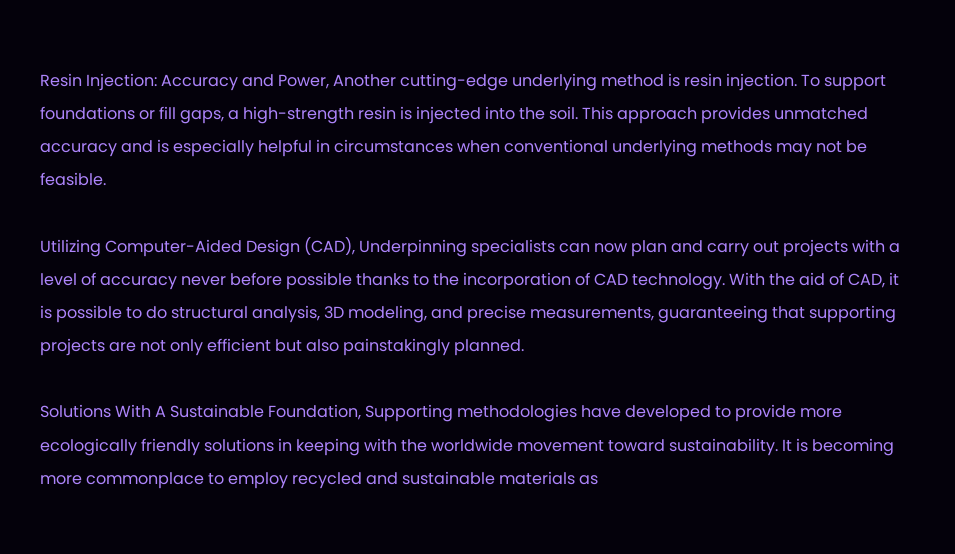Resin Injection: Accuracy and Power, Another cutting-edge underlying method is resin injection. To support foundations or fill gaps, a high-strength resin is injected into the soil. This approach provides unmatched accuracy and is especially helpful in circumstances when conventional underlying methods may not be feasible.

Utilizing Computer-Aided Design (CAD), Underpinning specialists can now plan and carry out projects with a level of accuracy never before possible thanks to the incorporation of CAD technology. With the aid of CAD, it is possible to do structural analysis, 3D modeling, and precise measurements, guaranteeing that supporting projects are not only efficient but also painstakingly planned.

Solutions With A Sustainable Foundation, Supporting methodologies have developed to provide more ecologically friendly solutions in keeping with the worldwide movement toward sustainability. It is becoming more commonplace to employ recycled and sustainable materials as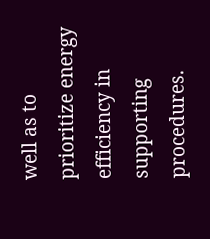well as to prioritize energy efficiency in supporting procedures.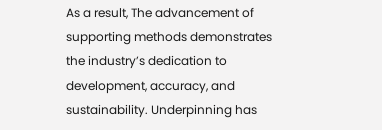As a result, The advancement of supporting methods demonstrates the industry’s dedication to development, accuracy, and sustainability. Underpinning has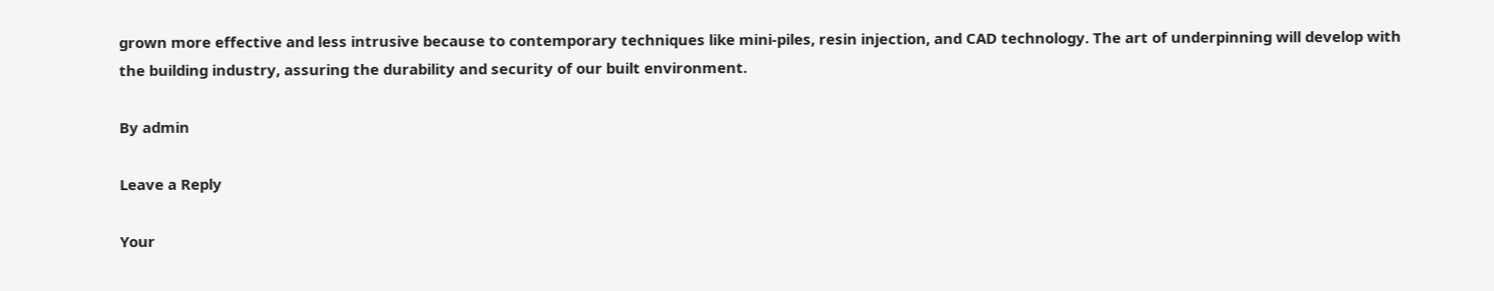grown more effective and less intrusive because to contemporary techniques like mini-piles, resin injection, and CAD technology. The art of underpinning will develop with the building industry, assuring the durability and security of our built environment.

By admin

Leave a Reply

Your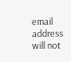email address will not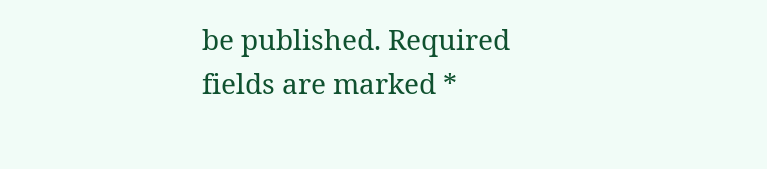be published. Required fields are marked *